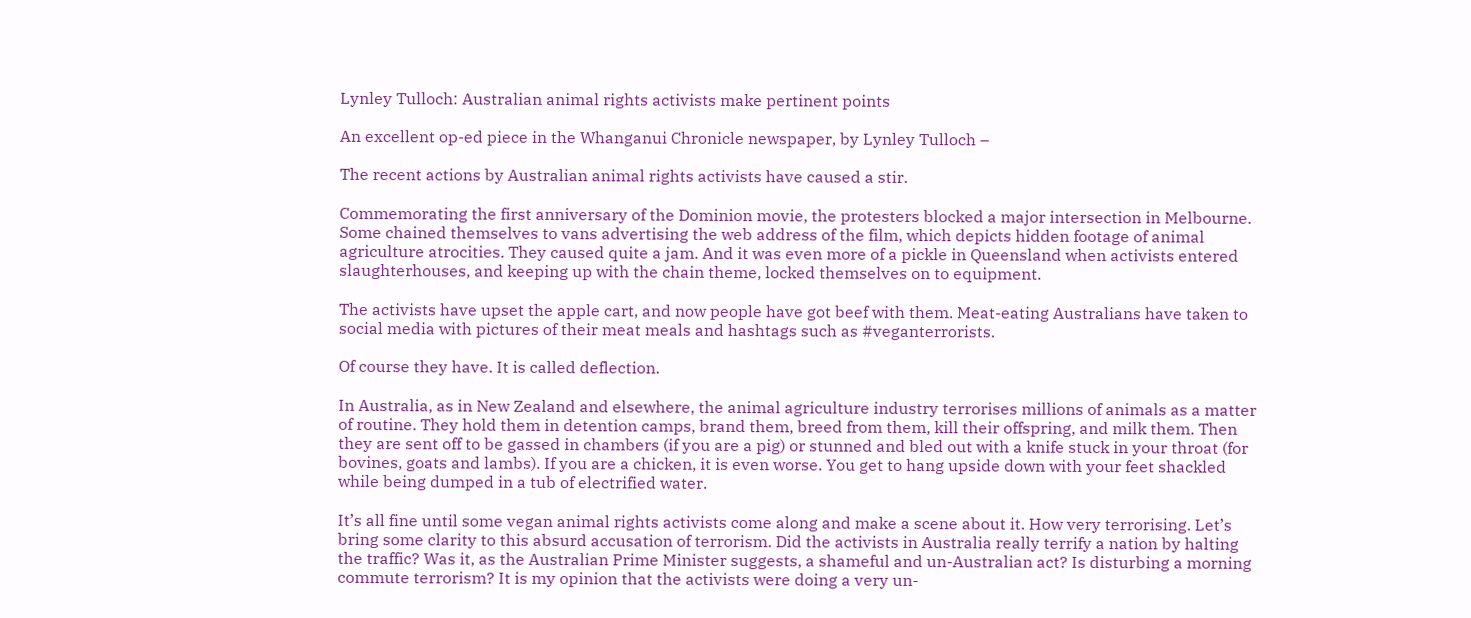Lynley Tulloch: Australian animal rights activists make pertinent points

An excellent op-ed piece in the Whanganui Chronicle newspaper, by Lynley Tulloch –

The recent actions by Australian animal rights activists have caused a stir.

Commemorating the first anniversary of the Dominion movie, the protesters blocked a major intersection in Melbourne. Some chained themselves to vans advertising the web address of the film, which depicts hidden footage of animal agriculture atrocities. They caused quite a jam. And it was even more of a pickle in Queensland when activists entered slaughterhouses, and keeping up with the chain theme, locked themselves on to equipment.

The activists have upset the apple cart, and now people have got beef with them. Meat-eating Australians have taken to social media with pictures of their meat meals and hashtags such as #veganterrorists.

Of course they have. It is called deflection.

In Australia, as in New Zealand and elsewhere, the animal agriculture industry terrorises millions of animals as a matter of routine. They hold them in detention camps, brand them, breed from them, kill their offspring, and milk them. Then they are sent off to be gassed in chambers (if you are a pig) or stunned and bled out with a knife stuck in your throat (for bovines, goats and lambs). If you are a chicken, it is even worse. You get to hang upside down with your feet shackled while being dumped in a tub of electrified water.

It’s all fine until some vegan animal rights activists come along and make a scene about it. How very terrorising. Let’s bring some clarity to this absurd accusation of terrorism. Did the activists in Australia really terrify a nation by halting the traffic? Was it, as the Australian Prime Minister suggests, a shameful and un-Australian act? Is disturbing a morning commute terrorism? It is my opinion that the activists were doing a very un-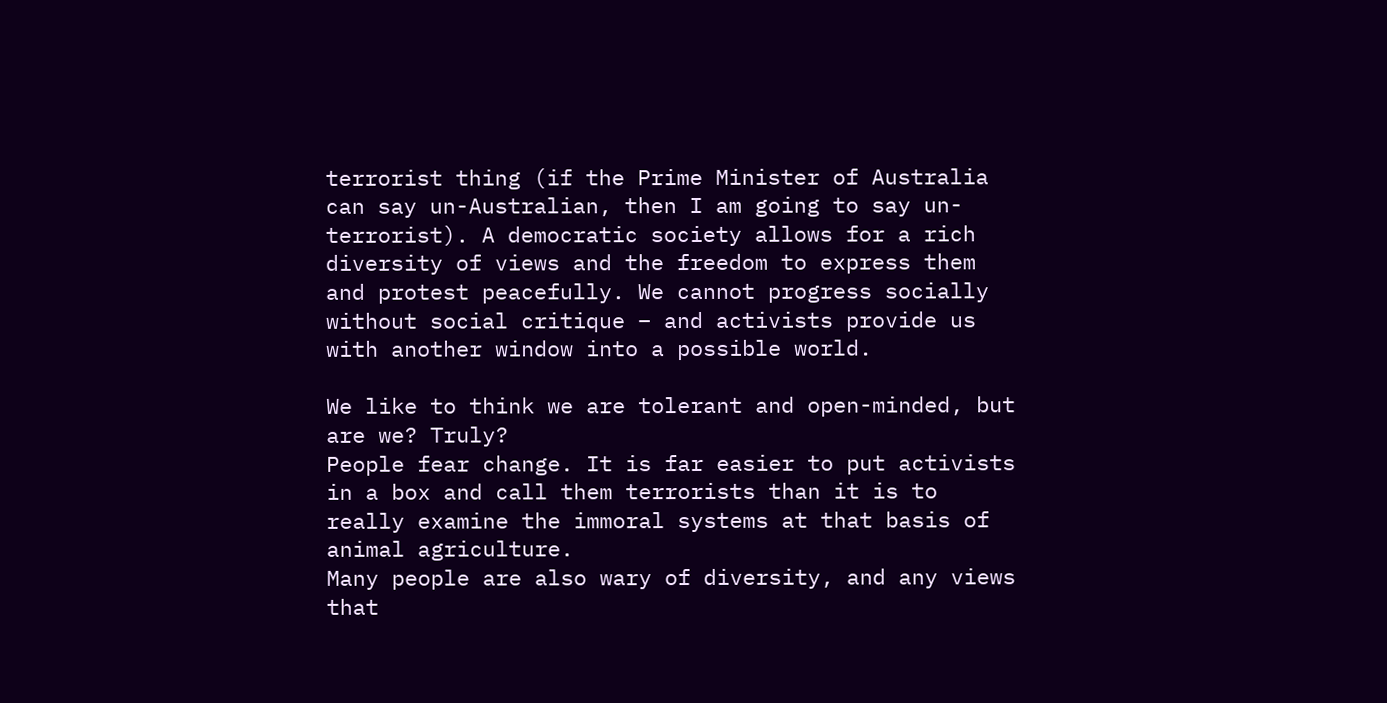terrorist thing (if the Prime Minister of Australia can say un-Australian, then I am going to say un-terrorist). A democratic society allows for a rich diversity of views and the freedom to express them and protest peacefully. We cannot progress socially without social critique – and activists provide us with another window into a possible world.

We like to think we are tolerant and open-minded, but are we? Truly?
People fear change. It is far easier to put activists in a box and call them terrorists than it is to really examine the immoral systems at that basis of animal agriculture.
Many people are also wary of diversity, and any views that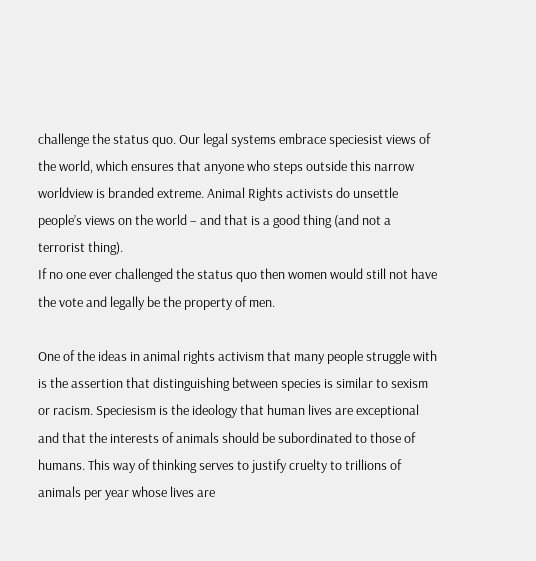challenge the status quo. Our legal systems embrace speciesist views of the world, which ensures that anyone who steps outside this narrow worldview is branded extreme. Animal Rights activists do unsettle people’s views on the world – and that is a good thing (and not a terrorist thing).
If no one ever challenged the status quo then women would still not have the vote and legally be the property of men.

One of the ideas in animal rights activism that many people struggle with is the assertion that distinguishing between species is similar to sexism or racism. Speciesism is the ideology that human lives are exceptional and that the interests of animals should be subordinated to those of humans. This way of thinking serves to justify cruelty to trillions of animals per year whose lives are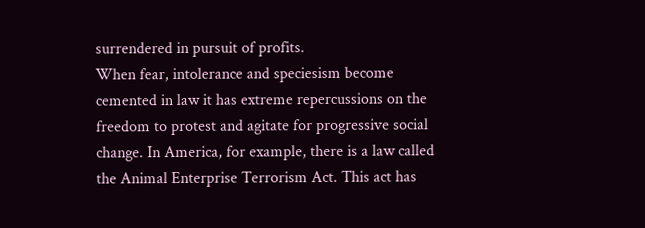surrendered in pursuit of profits.
When fear, intolerance and speciesism become cemented in law it has extreme repercussions on the freedom to protest and agitate for progressive social change. In America, for example, there is a law called the Animal Enterprise Terrorism Act. This act has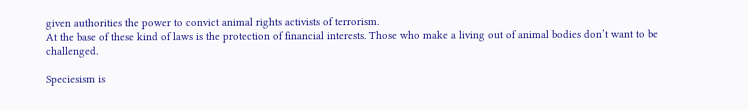given authorities the power to convict animal rights activists of terrorism.
At the base of these kind of laws is the protection of financial interests. Those who make a living out of animal bodies don’t want to be challenged.

Speciesism is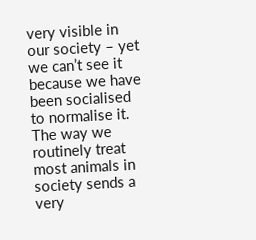very visible in our society – yet we can’t see it because we have been socialised to normalise it. The way we routinely treat most animals in society sends a very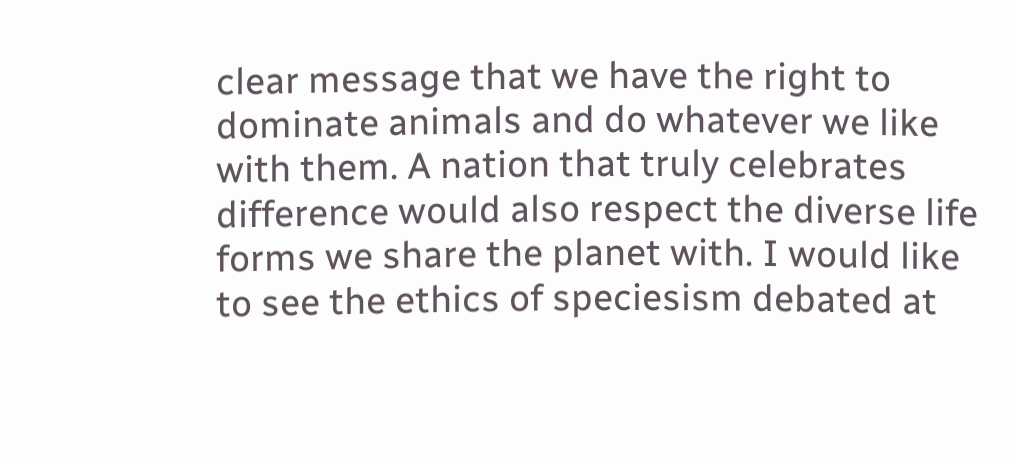clear message that we have the right to dominate animals and do whatever we like with them. A nation that truly celebrates difference would also respect the diverse life forms we share the planet with. I would like to see the ethics of speciesism debated at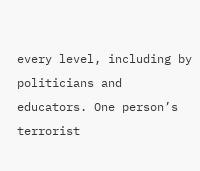every level, including by politicians and educators. One person’s terrorist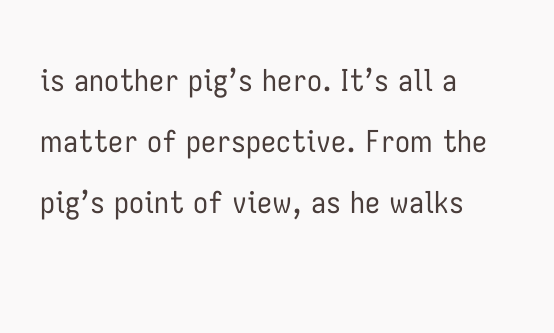is another pig’s hero. It’s all a matter of perspective. From the pig’s point of view, as he walks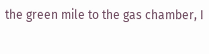the green mile to the gas chamber, I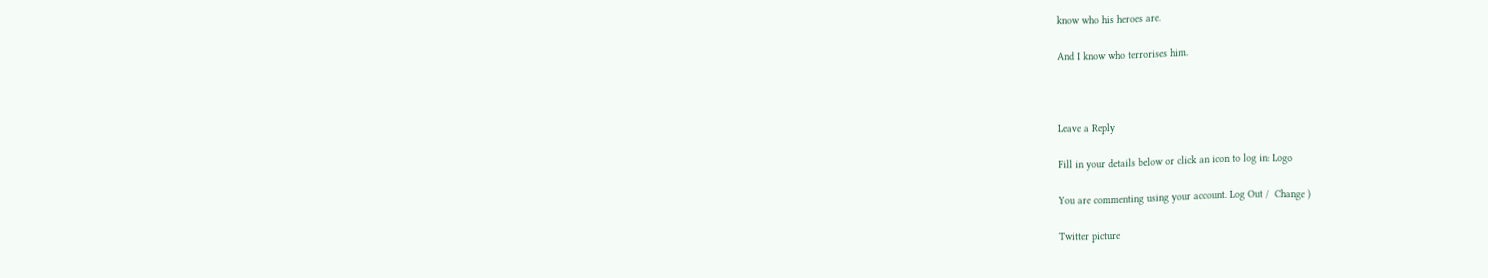know who his heroes are.

And I know who terrorises him.



Leave a Reply

Fill in your details below or click an icon to log in: Logo

You are commenting using your account. Log Out /  Change )

Twitter picture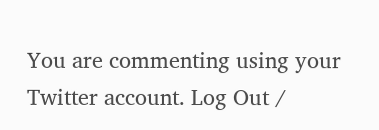You are commenting using your Twitter account. Log Out /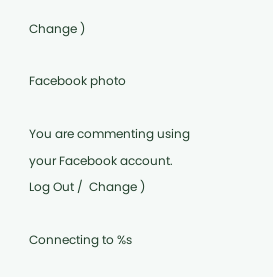Change )

Facebook photo

You are commenting using your Facebook account. Log Out /  Change )

Connecting to %s